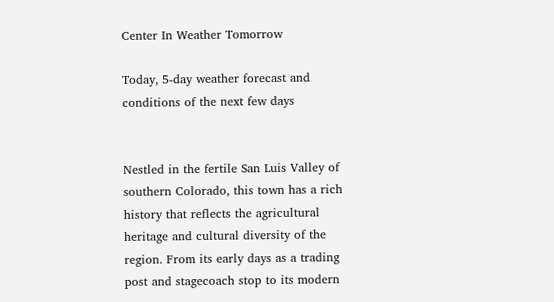Center In Weather Tomorrow

Today, 5-day weather forecast and conditions of the next few days


Nestled in the fertile San Luis Valley of southern Colorado, this town has a rich history that reflects the agricultural heritage and cultural diversity of the region. From its early days as a trading post and stagecoach stop to its modern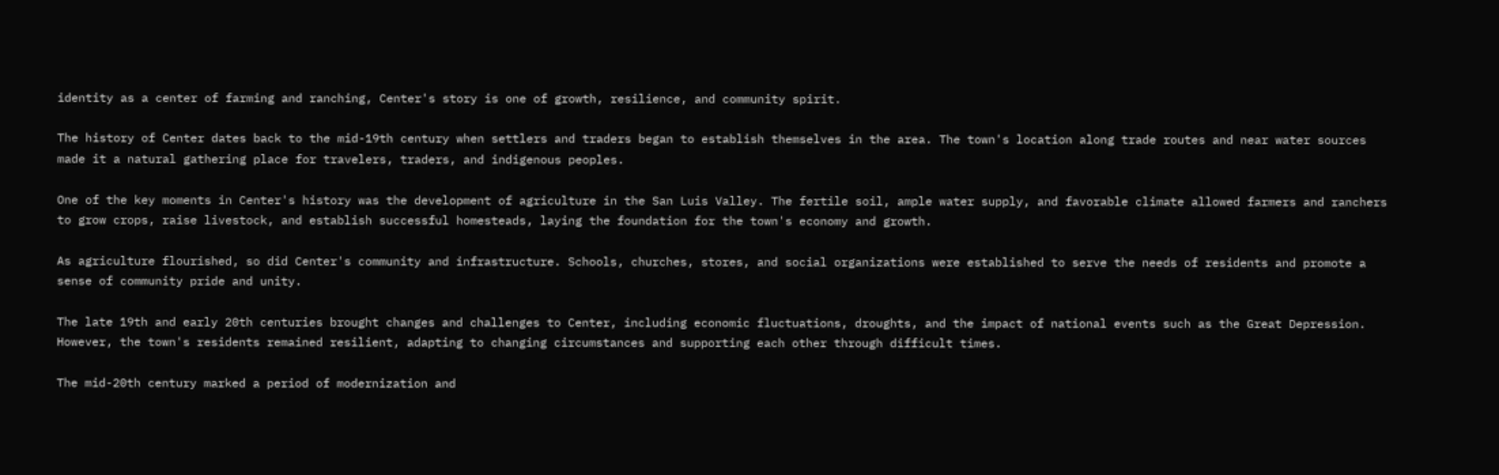identity as a center of farming and ranching, Center's story is one of growth, resilience, and community spirit.

The history of Center dates back to the mid-19th century when settlers and traders began to establish themselves in the area. The town's location along trade routes and near water sources made it a natural gathering place for travelers, traders, and indigenous peoples.

One of the key moments in Center's history was the development of agriculture in the San Luis Valley. The fertile soil, ample water supply, and favorable climate allowed farmers and ranchers to grow crops, raise livestock, and establish successful homesteads, laying the foundation for the town's economy and growth.

As agriculture flourished, so did Center's community and infrastructure. Schools, churches, stores, and social organizations were established to serve the needs of residents and promote a sense of community pride and unity.

The late 19th and early 20th centuries brought changes and challenges to Center, including economic fluctuations, droughts, and the impact of national events such as the Great Depression. However, the town's residents remained resilient, adapting to changing circumstances and supporting each other through difficult times.

The mid-20th century marked a period of modernization and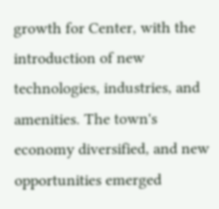growth for Center, with the introduction of new technologies, industries, and amenities. The town's economy diversified, and new opportunities emerged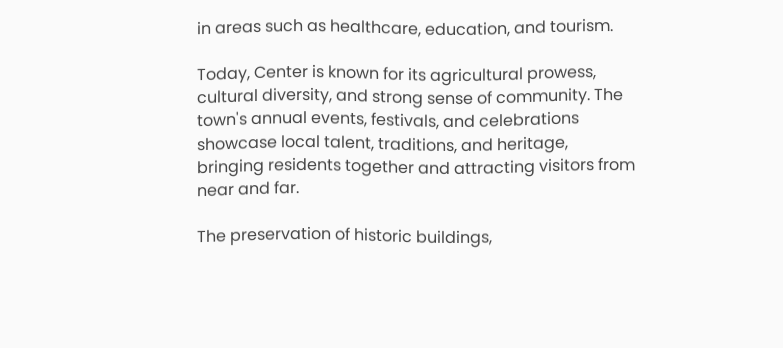in areas such as healthcare, education, and tourism.

Today, Center is known for its agricultural prowess, cultural diversity, and strong sense of community. The town's annual events, festivals, and celebrations showcase local talent, traditions, and heritage, bringing residents together and attracting visitors from near and far.

The preservation of historic buildings,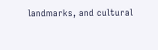landmarks, and cultural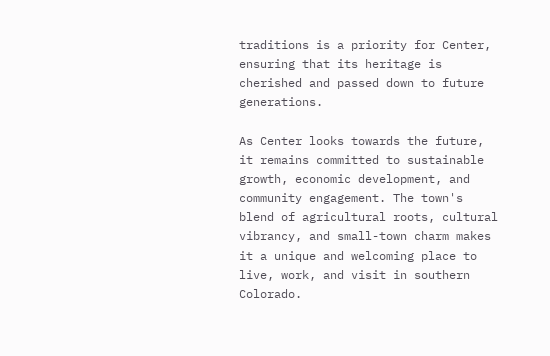traditions is a priority for Center, ensuring that its heritage is cherished and passed down to future generations.

As Center looks towards the future, it remains committed to sustainable growth, economic development, and community engagement. The town's blend of agricultural roots, cultural vibrancy, and small-town charm makes it a unique and welcoming place to live, work, and visit in southern Colorado.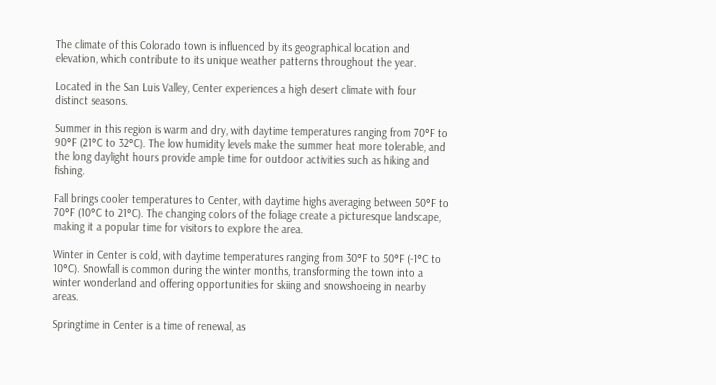The climate of this Colorado town is influenced by its geographical location and elevation, which contribute to its unique weather patterns throughout the year.

Located in the San Luis Valley, Center experiences a high desert climate with four distinct seasons.

Summer in this region is warm and dry, with daytime temperatures ranging from 70°F to 90°F (21°C to 32°C). The low humidity levels make the summer heat more tolerable, and the long daylight hours provide ample time for outdoor activities such as hiking and fishing.

Fall brings cooler temperatures to Center, with daytime highs averaging between 50°F to 70°F (10°C to 21°C). The changing colors of the foliage create a picturesque landscape, making it a popular time for visitors to explore the area.

Winter in Center is cold, with daytime temperatures ranging from 30°F to 50°F (-1°C to 10°C). Snowfall is common during the winter months, transforming the town into a winter wonderland and offering opportunities for skiing and snowshoeing in nearby areas.

Springtime in Center is a time of renewal, as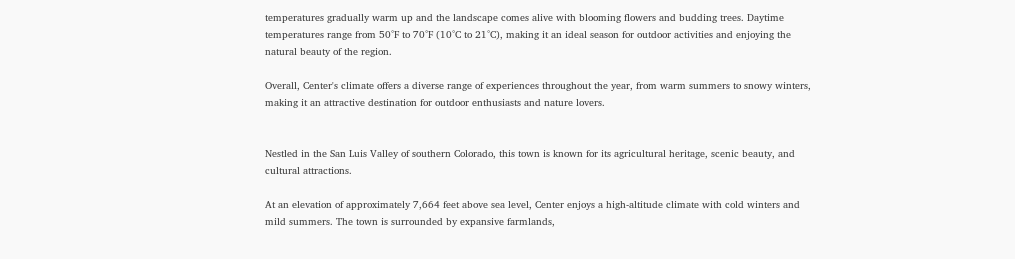temperatures gradually warm up and the landscape comes alive with blooming flowers and budding trees. Daytime temperatures range from 50°F to 70°F (10°C to 21°C), making it an ideal season for outdoor activities and enjoying the natural beauty of the region.

Overall, Center's climate offers a diverse range of experiences throughout the year, from warm summers to snowy winters, making it an attractive destination for outdoor enthusiasts and nature lovers.


Nestled in the San Luis Valley of southern Colorado, this town is known for its agricultural heritage, scenic beauty, and cultural attractions.

At an elevation of approximately 7,664 feet above sea level, Center enjoys a high-altitude climate with cold winters and mild summers. The town is surrounded by expansive farmlands,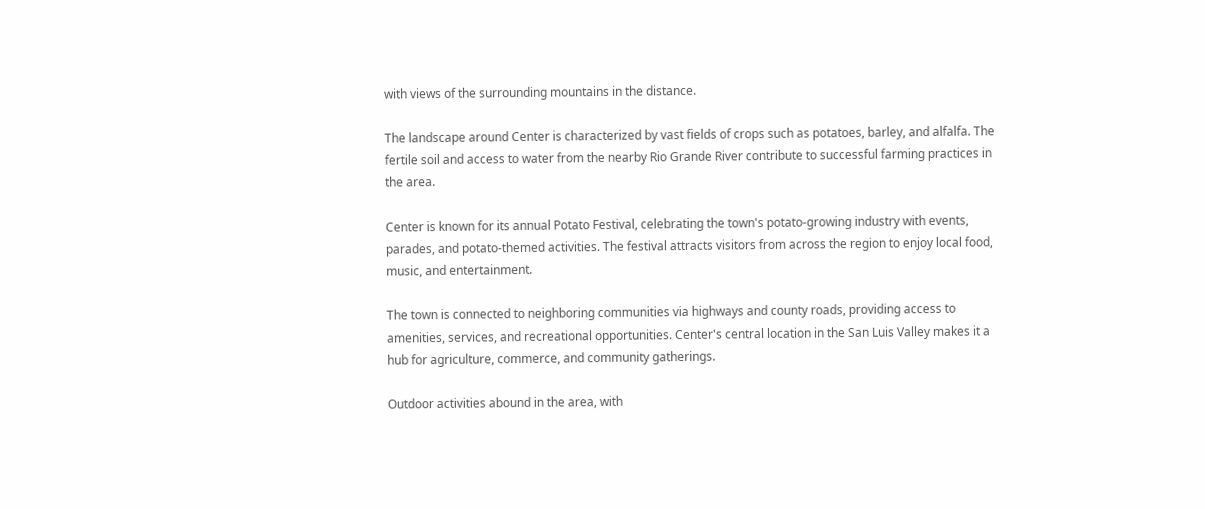with views of the surrounding mountains in the distance.

The landscape around Center is characterized by vast fields of crops such as potatoes, barley, and alfalfa. The fertile soil and access to water from the nearby Rio Grande River contribute to successful farming practices in the area.

Center is known for its annual Potato Festival, celebrating the town's potato-growing industry with events, parades, and potato-themed activities. The festival attracts visitors from across the region to enjoy local food, music, and entertainment.

The town is connected to neighboring communities via highways and county roads, providing access to amenities, services, and recreational opportunities. Center's central location in the San Luis Valley makes it a hub for agriculture, commerce, and community gatherings.

Outdoor activities abound in the area, with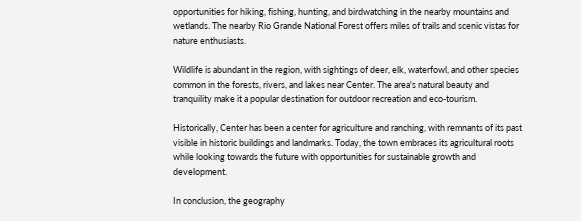opportunities for hiking, fishing, hunting, and birdwatching in the nearby mountains and wetlands. The nearby Rio Grande National Forest offers miles of trails and scenic vistas for nature enthusiasts.

Wildlife is abundant in the region, with sightings of deer, elk, waterfowl, and other species common in the forests, rivers, and lakes near Center. The area's natural beauty and tranquility make it a popular destination for outdoor recreation and eco-tourism.

Historically, Center has been a center for agriculture and ranching, with remnants of its past visible in historic buildings and landmarks. Today, the town embraces its agricultural roots while looking towards the future with opportunities for sustainable growth and development.

In conclusion, the geography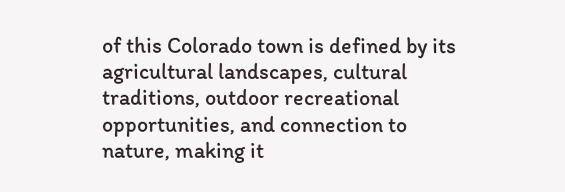of this Colorado town is defined by its agricultural landscapes, cultural traditions, outdoor recreational opportunities, and connection to nature, making it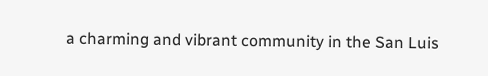a charming and vibrant community in the San Luis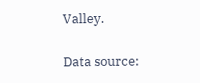Valley.

Data source: